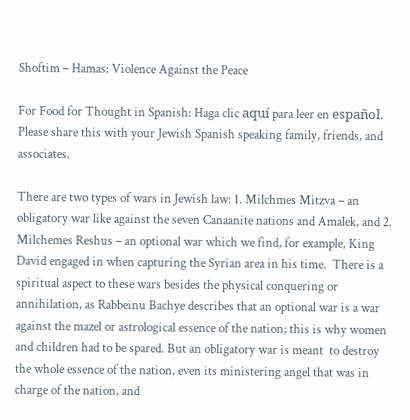Shoftim – Hamas: Violence Against the Peace

For Food for Thought in Spanish: Haga clic aquí para leer en español. Please share this with your Jewish Spanish speaking family, friends, and associates.

There are two types of wars in Jewish law: 1. Milchmes Mitzva – an obligatory war like against the seven Canaanite nations and Amalek, and 2. Milchemes Reshus – an optional war which we find, for example, King David engaged in when capturing the Syrian area in his time.  There is a spiritual aspect to these wars besides the physical conquering or annihilation, as Rabbeinu Bachye describes that an optional war is a war against the mazel or astrological essence of the nation; this is why women and children had to be spared. But an obligatory war is meant  to destroy the whole essence of the nation, even its ministering angel that was in charge of the nation, and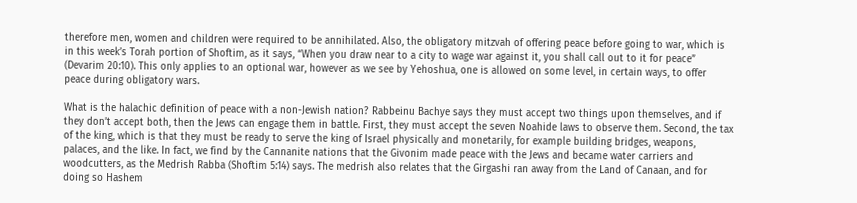therefore men, women and children were required to be annihilated. Also, the obligatory mitzvah of offering peace before going to war, which is in this week’s Torah portion of Shoftim, as it says, “When you draw near to a city to wage war against it, you shall call out to it for peace” (Devarim 20:10). This only applies to an optional war, however as we see by Yehoshua, one is allowed on some level, in certain ways, to offer peace during obligatory wars.

What is the halachic definition of peace with a non-Jewish nation? Rabbeinu Bachye says they must accept two things upon themselves, and if they don’t accept both, then the Jews can engage them in battle. First, they must accept the seven Noahide laws to observe them. Second, the tax of the king, which is that they must be ready to serve the king of Israel physically and monetarily, for example building bridges, weapons, palaces, and the like. In fact, we find by the Cannanite nations that the Givonim made peace with the Jews and became water carriers and woodcutters, as the Medrish Rabba (Shoftim 5:14) says. The medrish also relates that the Girgashi ran away from the Land of Canaan, and for doing so Hashem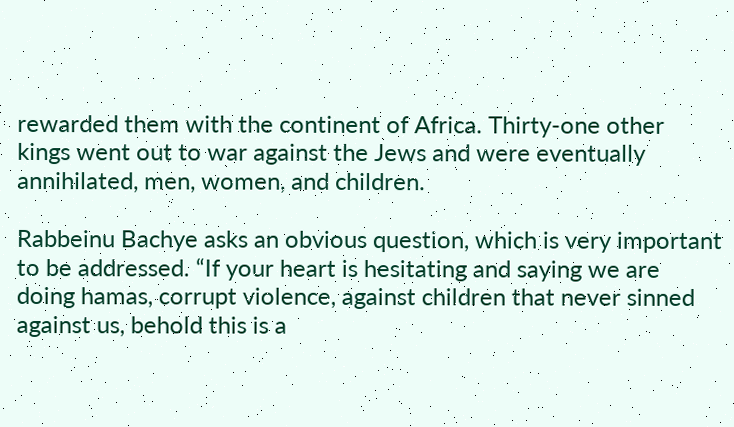rewarded them with the continent of Africa. Thirty-one other kings went out to war against the Jews and were eventually annihilated, men, women, and children.

Rabbeinu Bachye asks an obvious question, which is very important to be addressed. “If your heart is hesitating and saying we are doing hamas, corrupt violence, against children that never sinned against us, behold this is a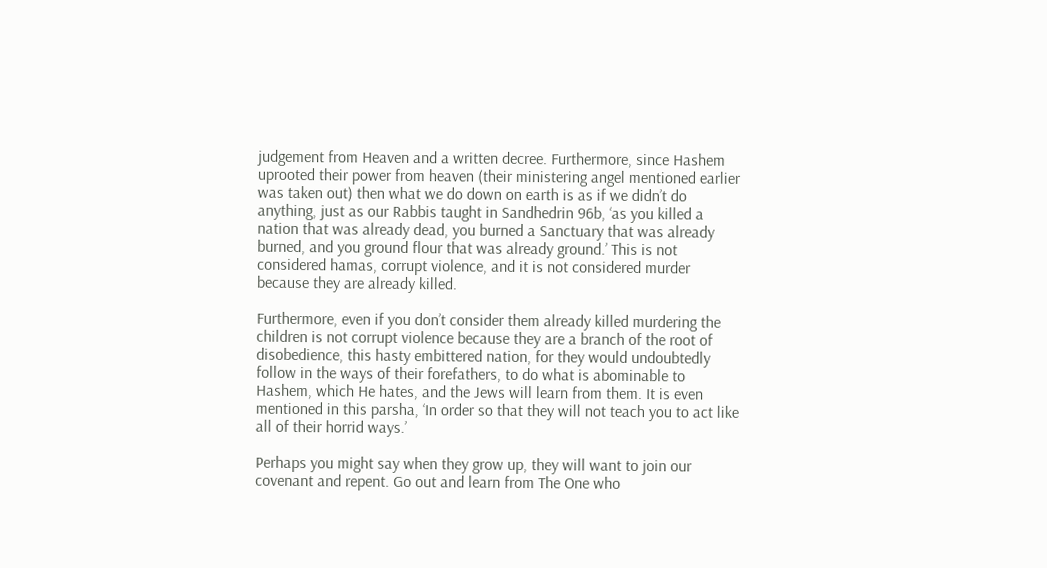judgement from Heaven and a written decree. Furthermore, since Hashem uprooted their power from heaven (their ministering angel mentioned earlier was taken out) then what we do down on earth is as if we didn’t do anything, just as our Rabbis taught in Sandhedrin 96b, ‘as you killed a nation that was already dead, you burned a Sanctuary that was already burned, and you ground flour that was already ground.’ This is not considered hamas, corrupt violence, and it is not considered murder because they are already killed.

Furthermore, even if you don’t consider them already killed murdering the children is not corrupt violence because they are a branch of the root of disobedience, this hasty embittered nation, for they would undoubtedly follow in the ways of their forefathers, to do what is abominable to Hashem, which He hates, and the Jews will learn from them. It is even mentioned in this parsha, ‘In order so that they will not teach you to act like all of their horrid ways.’

Perhaps you might say when they grow up, they will want to join our covenant and repent. Go out and learn from The One who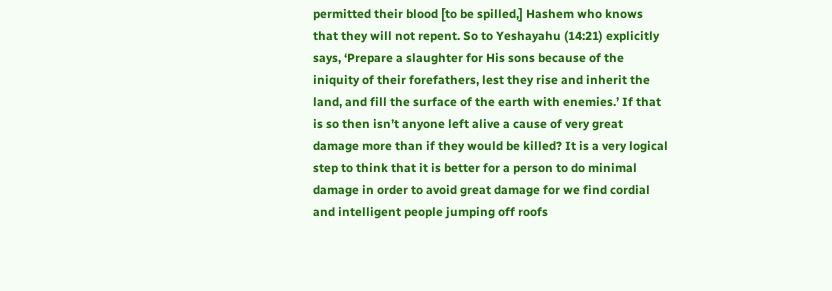permitted their blood [to be spilled,] Hashem who knows that they will not repent. So to Yeshayahu (14:21) explicitly says, ‘Prepare a slaughter for His sons because of the iniquity of their forefathers, lest they rise and inherit the land, and fill the surface of the earth with enemies.’ If that is so then isn’t anyone left alive a cause of very great damage more than if they would be killed? It is a very logical step to think that it is better for a person to do minimal damage in order to avoid great damage for we find cordial and intelligent people jumping off roofs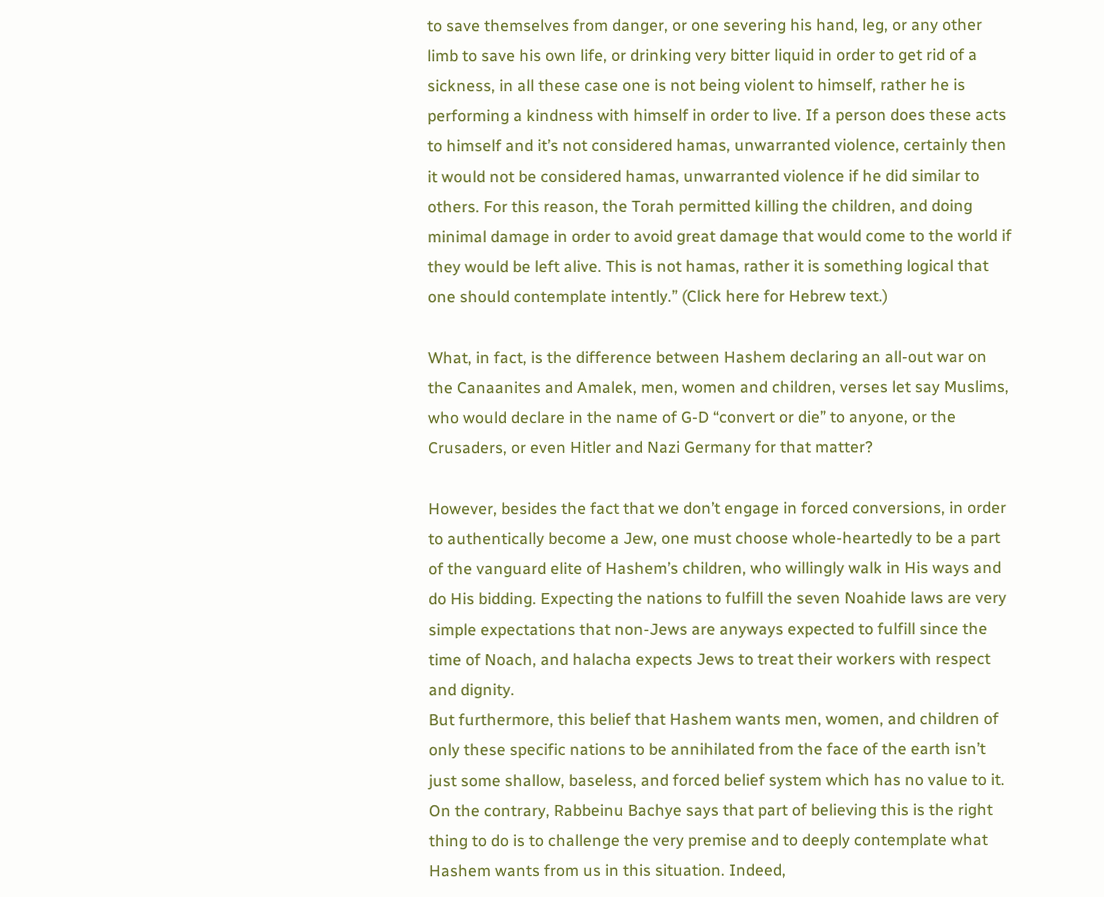to save themselves from danger, or one severing his hand, leg, or any other limb to save his own life, or drinking very bitter liquid in order to get rid of a sickness, in all these case one is not being violent to himself, rather he is performing a kindness with himself in order to live. If a person does these acts to himself and it’s not considered hamas, unwarranted violence, certainly then it would not be considered hamas, unwarranted violence if he did similar to others. For this reason, the Torah permitted killing the children, and doing minimal damage in order to avoid great damage that would come to the world if they would be left alive. This is not hamas, rather it is something logical that one should contemplate intently.” (Click here for Hebrew text.)

What, in fact, is the difference between Hashem declaring an all-out war on the Canaanites and Amalek, men, women and children, verses let say Muslims, who would declare in the name of G-D “convert or die” to anyone, or the Crusaders, or even Hitler and Nazi Germany for that matter?

However, besides the fact that we don’t engage in forced conversions, in order to authentically become a Jew, one must choose whole-heartedly to be a part of the vanguard elite of Hashem’s children, who willingly walk in His ways and do His bidding. Expecting the nations to fulfill the seven Noahide laws are very simple expectations that non-Jews are anyways expected to fulfill since the time of Noach, and halacha expects Jews to treat their workers with respect and dignity.
But furthermore, this belief that Hashem wants men, women, and children of only these specific nations to be annihilated from the face of the earth isn’t just some shallow, baseless, and forced belief system which has no value to it. On the contrary, Rabbeinu Bachye says that part of believing this is the right thing to do is to challenge the very premise and to deeply contemplate what Hashem wants from us in this situation. Indeed,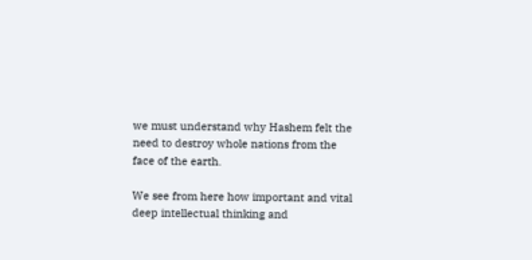we must understand why Hashem felt the need to destroy whole nations from the face of the earth.

We see from here how important and vital deep intellectual thinking and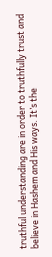truthful understanding are in order to truthfully trust and believe in Hashem and His ways. It’s the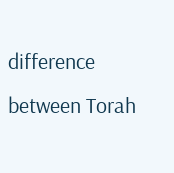difference between Torah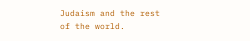Judaism and the rest of the world.